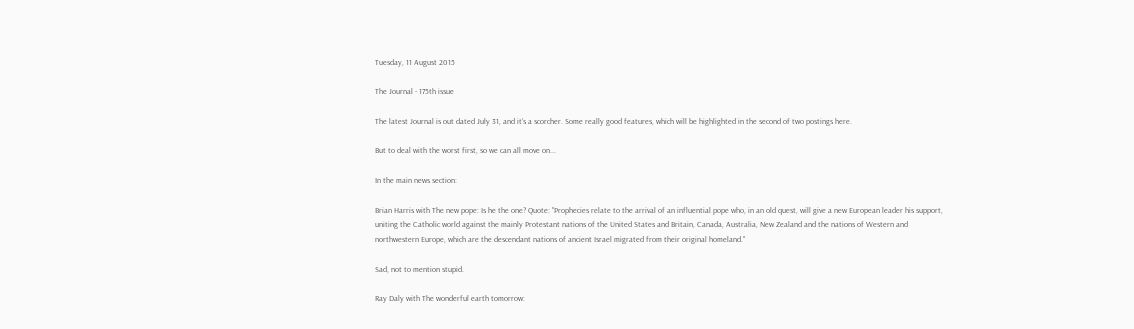Tuesday, 11 August 2015

The Journal - 175th issue

The latest Journal is out dated July 31, and it's a scorcher. Some really good features, which will be highlighted in the second of two postings here.

But to deal with the worst first, so we can all move on...

In the main news section:

Brian Harris with The new pope: Is he the one? Quote: "Prophecies relate to the arrival of an influential pope who, in an old quest, will give a new European leader his support, uniting the Catholic world against the mainly Protestant nations of the United States and Britain, Canada, Australia, New Zealand and the nations of Western and northwestern Europe, which are the descendant nations of ancient Israel migrated from their original homeland."

Sad, not to mention stupid.

Ray Daly with The wonderful earth tomorrow: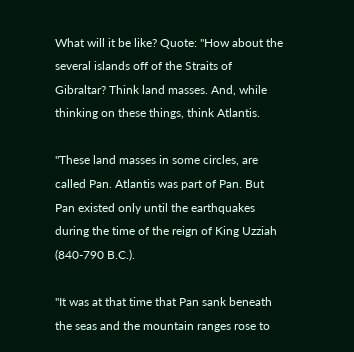What will it be like? Quote: "How about the several islands off of the Straits of Gibraltar? Think land masses. And, while thinking on these things, think Atlantis.

"These land masses in some circles, are called Pan. Atlantis was part of Pan. But Pan existed only until the earthquakes during the time of the reign of King Uzziah (840-790 B.C.).

"It was at that time that Pan sank beneath the seas and the mountain ranges rose to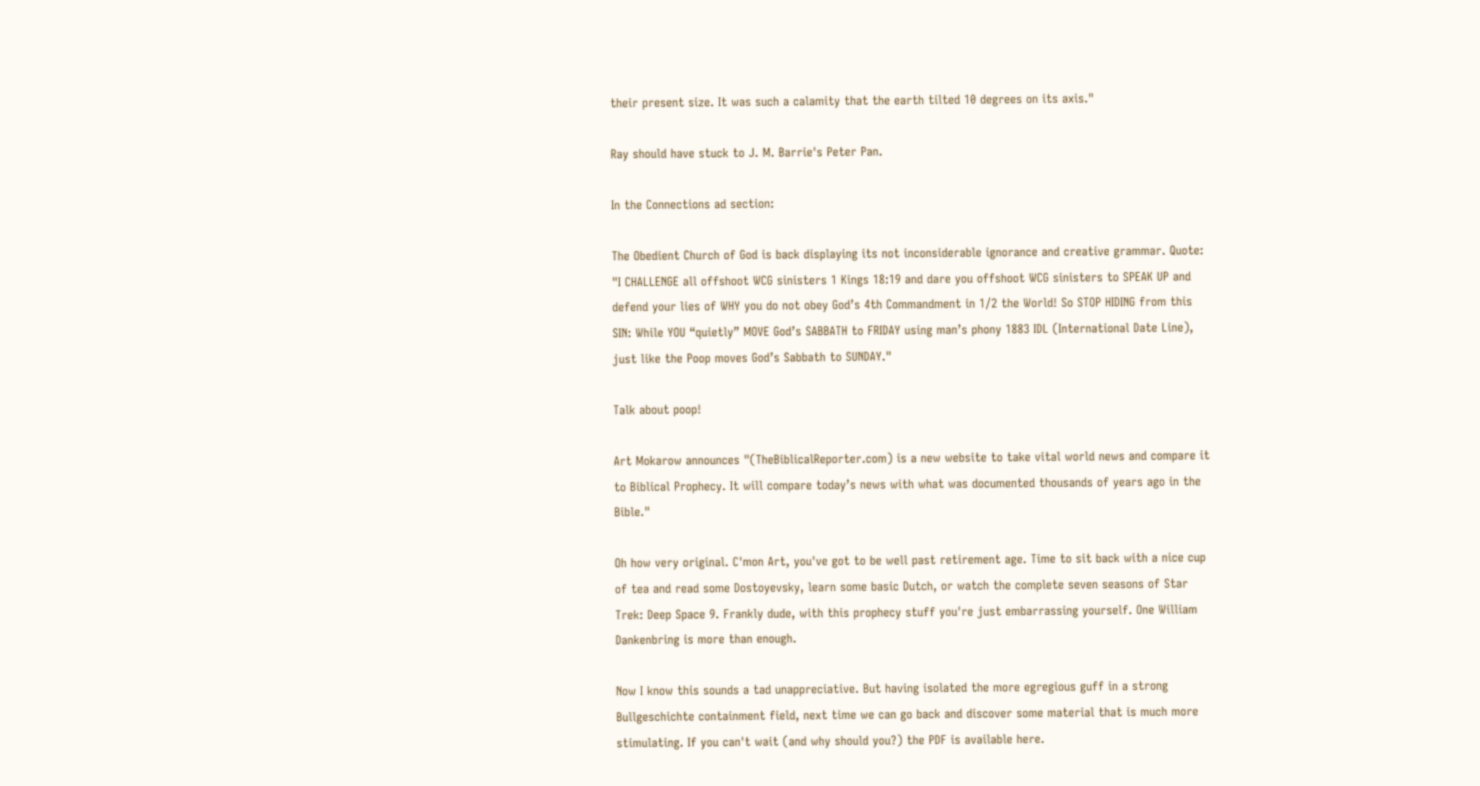their present size. It was such a calamity that the earth tilted 10 degrees on its axis."

Ray should have stuck to J. M. Barrie's Peter Pan.

In the Connections ad section:

The Obedient Church of God is back displaying its not inconsiderable ignorance and creative grammar. Quote: "I CHALLENGE all offshoot WCG sinisters 1 Kings 18:19 and dare you offshoot WCG sinisters to SPEAK UP and defend your lies of WHY you do not obey God’s 4th Commandment in 1/2 the World! So STOP HIDING from this SIN: While YOU “quietly” MOVE God’s SABBATH to FRIDAY using man’s phony 1883 IDL (International Date Line), just like the Poop moves God’s Sabbath to SUNDAY."

Talk about poop!

Art Mokarow announces "(TheBiblicalReporter.com) is a new website to take vital world news and compare it to Biblical Prophecy. It will compare today’s news with what was documented thousands of years ago in the Bible."

Oh how very original. C'mon Art, you've got to be well past retirement age. Time to sit back with a nice cup of tea and read some Dostoyevsky, learn some basic Dutch, or watch the complete seven seasons of Star Trek: Deep Space 9. Frankly dude, with this prophecy stuff you're just embarrassing yourself. One William Dankenbring is more than enough.

Now I know this sounds a tad unappreciative. But having isolated the more egregious guff in a strong Bullgeschichte containment field, next time we can go back and discover some material that is much more stimulating. If you can't wait (and why should you?) the PDF is available here.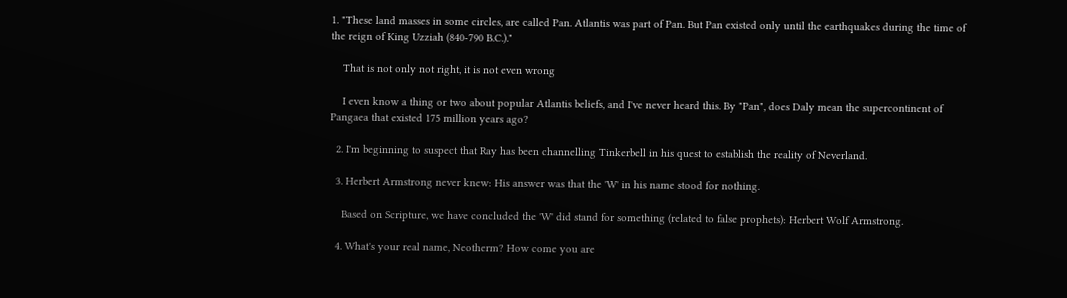1. "These land masses in some circles, are called Pan. Atlantis was part of Pan. But Pan existed only until the earthquakes during the time of the reign of King Uzziah (840-790 B.C.)."

    That is not only not right, it is not even wrong

    I even know a thing or two about popular Atlantis beliefs, and I've never heard this. By "Pan", does Daly mean the supercontinent of Pangaea that existed 175 million years ago?

  2. I'm beginning to suspect that Ray has been channelling Tinkerbell in his quest to establish the reality of Neverland.

  3. Herbert Armstrong never knew: His answer was that the 'W' in his name stood for nothing.

    Based on Scripture, we have concluded the 'W' did stand for something (related to false prophets): Herbert Wolf Armstrong.

  4. What's your real name, Neotherm? How come you are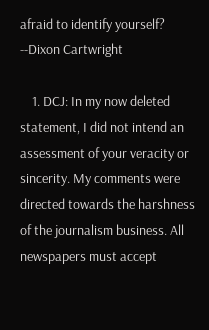afraid to identify yourself? --Dixon Cartwright

    1. DCJ: In my now deleted statement, I did not intend an assessment of your veracity or sincerity. My comments were directed towards the harshness of the journalism business. All newspapers must accept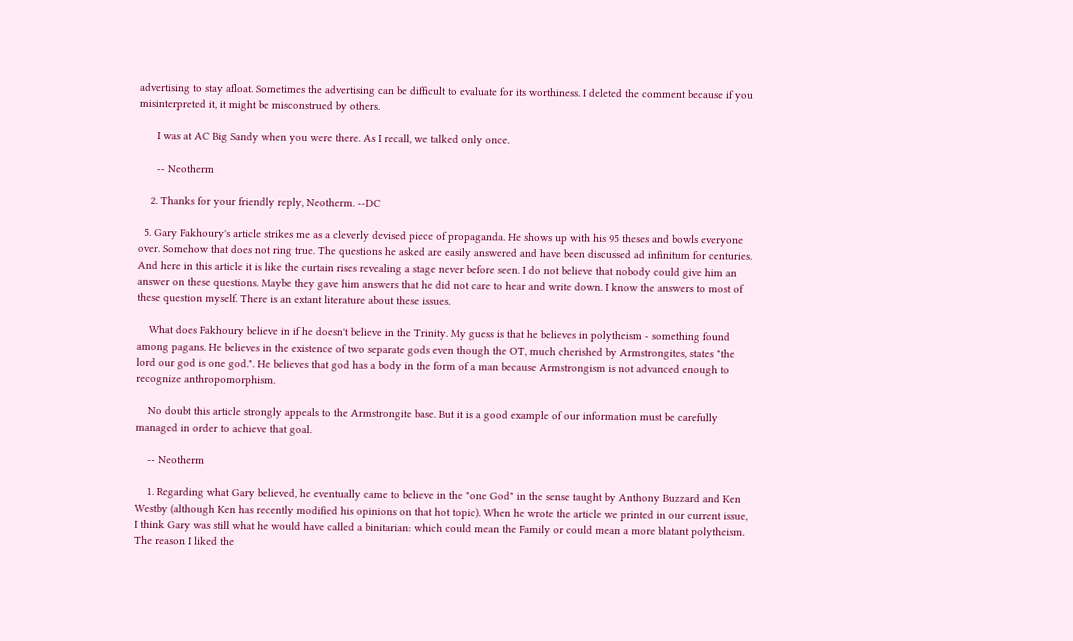advertising to stay afloat. Sometimes the advertising can be difficult to evaluate for its worthiness. I deleted the comment because if you misinterpreted it, it might be misconstrued by others.

      I was at AC Big Sandy when you were there. As I recall, we talked only once.

      -- Neotherm

    2. Thanks for your friendly reply, Neotherm. --DC

  5. Gary Fakhoury's article strikes me as a cleverly devised piece of propaganda. He shows up with his 95 theses and bowls everyone over. Somehow that does not ring true. The questions he asked are easily answered and have been discussed ad infinitum for centuries. And here in this article it is like the curtain rises revealing a stage never before seen. I do not believe that nobody could give him an answer on these questions. Maybe they gave him answers that he did not care to hear and write down. I know the answers to most of these question myself. There is an extant literature about these issues.

    What does Fakhoury believe in if he doesn't believe in the Trinity. My guess is that he believes in polytheism - something found among pagans. He believes in the existence of two separate gods even though the OT, much cherished by Armstrongites, states "the lord our god is one god.". He believes that god has a body in the form of a man because Armstrongism is not advanced enough to recognize anthropomorphism.

    No doubt this article strongly appeals to the Armstrongite base. But it is a good example of our information must be carefully managed in order to achieve that goal.

    -- Neotherm

    1. Regarding what Gary believed, he eventually came to believe in the "one God" in the sense taught by Anthony Buzzard and Ken Westby (although Ken has recently modified his opinions on that hot topic). When he wrote the article we printed in our current issue, I think Gary was still what he would have called a binitarian: which could mean the Family or could mean a more blatant polytheism. The reason I liked the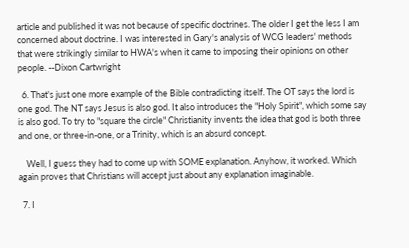article and published it was not because of specific doctrines. The older I get the less I am concerned about doctrine. I was interested in Gary's analysis of WCG leaders' methods that were strikingly similar to HWA's when it came to imposing their opinions on other people. --Dixon Cartwright

  6. That's just one more example of the Bible contradicting itself. The OT says the lord is one god. The NT says Jesus is also god. It also introduces the "Holy Spirit", which some say is also god. To try to "square the circle" Christianity invents the idea that god is both three and one, or three-in-one, or a Trinity, which is an absurd concept.

    Well, I guess they had to come up with SOME explanation. Anyhow, it worked. Which again proves that Christians will accept just about any explanation imaginable.

  7. I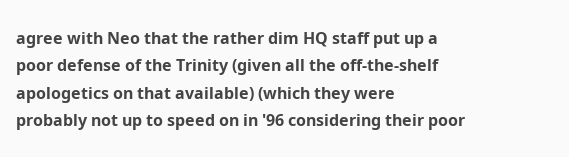agree with Neo that the rather dim HQ staff put up a poor defense of the Trinity (given all the off-the-shelf apologetics on that available) (which they were probably not up to speed on in '96 considering their poor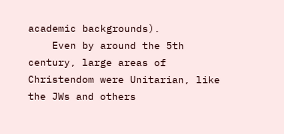academic backgrounds).
    Even by around the 5th century, large areas of Christendom were Unitarian, like the JWs and others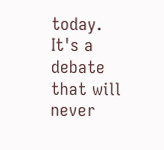today. It's a debate that will never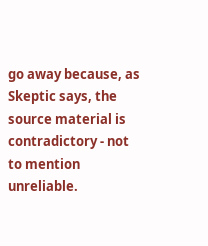go away because, as Skeptic says, the source material is contradictory - not to mention unreliable.